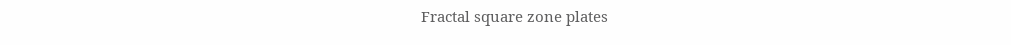Fractal square zone plates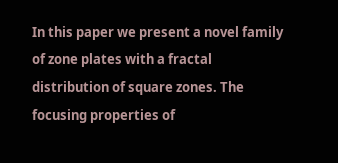In this paper we present a novel family of zone plates with a fractal distribution of square zones. The focusing properties of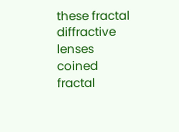these fractal diffractive lenses coined fractal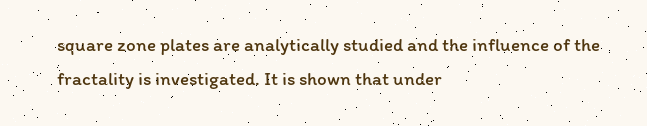square zone plates are analytically studied and the influence of the fractality is investigated. It is shown that under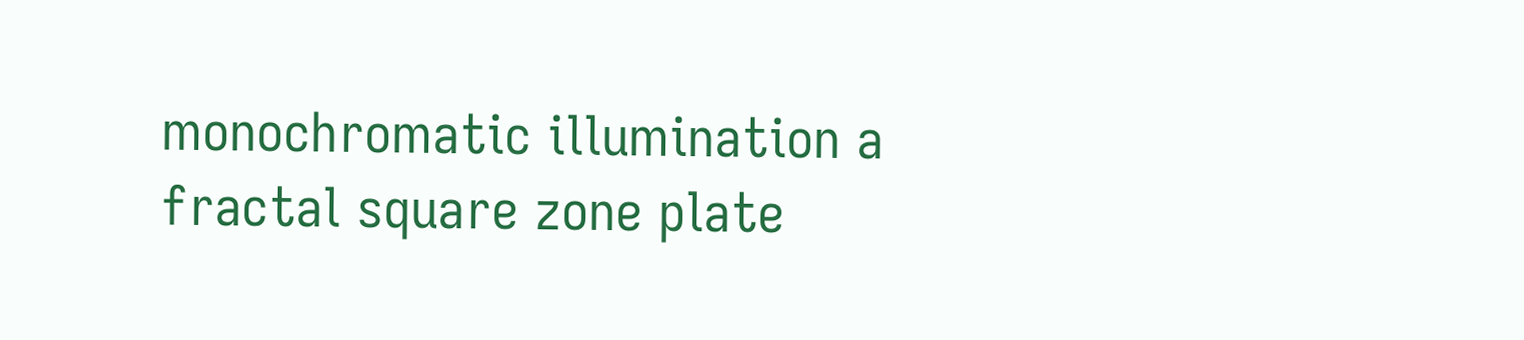monochromatic illumination a fractal square zone plate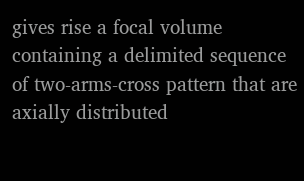gives rise a focal volume containing a delimited sequence of two-arms-cross pattern that are axially distributed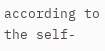according to the self-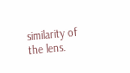similarity of the lens.